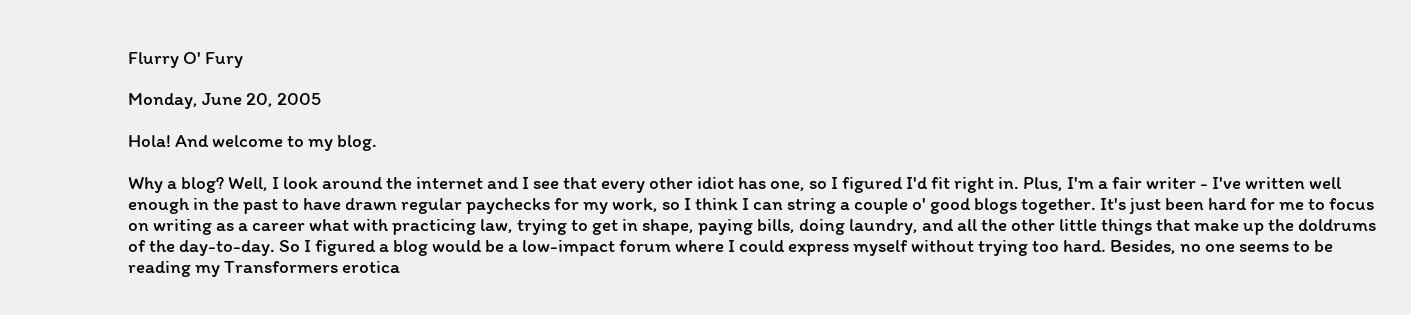Flurry O' Fury

Monday, June 20, 2005

Hola! And welcome to my blog.

Why a blog? Well, I look around the internet and I see that every other idiot has one, so I figured I'd fit right in. Plus, I'm a fair writer - I've written well enough in the past to have drawn regular paychecks for my work, so I think I can string a couple o' good blogs together. It's just been hard for me to focus on writing as a career what with practicing law, trying to get in shape, paying bills, doing laundry, and all the other little things that make up the doldrums of the day-to-day. So I figured a blog would be a low-impact forum where I could express myself without trying too hard. Besides, no one seems to be reading my Transformers erotica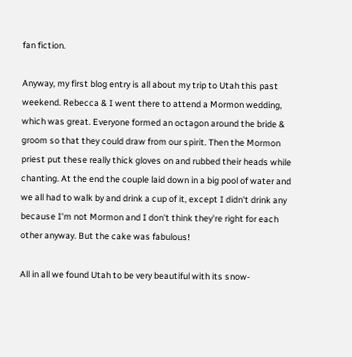fan fiction.

Anyway, my first blog entry is all about my trip to Utah this past weekend. Rebecca & I went there to attend a Mormon wedding, which was great. Everyone formed an octagon around the bride & groom so that they could draw from our spirit. Then the Mormon priest put these really thick gloves on and rubbed their heads while chanting. At the end the couple laid down in a big pool of water and we all had to walk by and drink a cup of it, except I didn't drink any because I'm not Mormon and I don't think they're right for each other anyway. But the cake was fabulous!

All in all we found Utah to be very beautiful with its snow-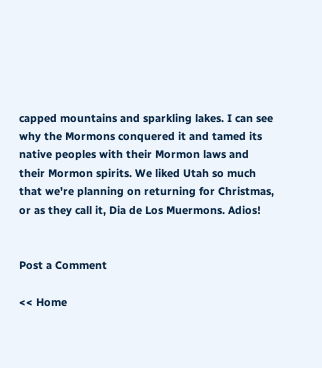capped mountains and sparkling lakes. I can see why the Mormons conquered it and tamed its native peoples with their Mormon laws and their Mormon spirits. We liked Utah so much that we're planning on returning for Christmas, or as they call it, Dia de Los Muermons. Adios!


Post a Comment

<< Home